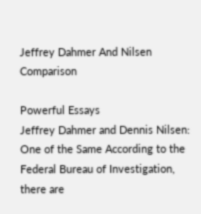Jeffrey Dahmer And Nilsen Comparison

Powerful Essays
Jeffrey Dahmer and Dennis Nilsen: One of the Same According to the Federal Bureau of Investigation, there are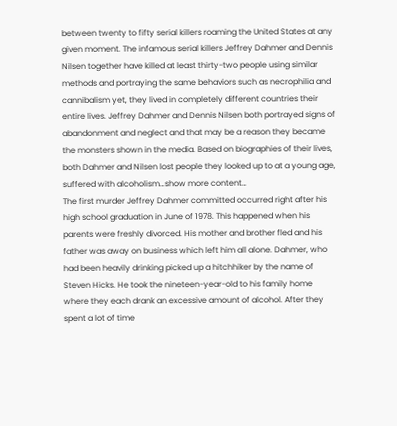between twenty to fifty serial killers roaming the United States at any given moment. The infamous serial killers Jeffrey Dahmer and Dennis Nilsen together have killed at least thirty-two people using similar methods and portraying the same behaviors such as necrophilia and cannibalism yet, they lived in completely different countries their entire lives. Jeffrey Dahmer and Dennis Nilsen both portrayed signs of abandonment and neglect and that may be a reason they became the monsters shown in the media. Based on biographies of their lives, both Dahmer and Nilsen lost people they looked up to at a young age, suffered with alcoholism…show more content…
The first murder Jeffrey Dahmer committed occurred right after his high school graduation in June of 1978. This happened when his parents were freshly divorced. His mother and brother fled and his father was away on business which left him all alone. Dahmer, who had been heavily drinking picked up a hitchhiker by the name of Steven Hicks. He took the nineteen-year-old to his family home where they each drank an excessive amount of alcohol. After they spent a lot of time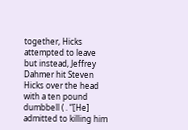together, Hicks attempted to leave but instead, Jeffrey Dahmer hit Steven Hicks over the head with a ten pound dumbbell ( . “[He] admitted to killing him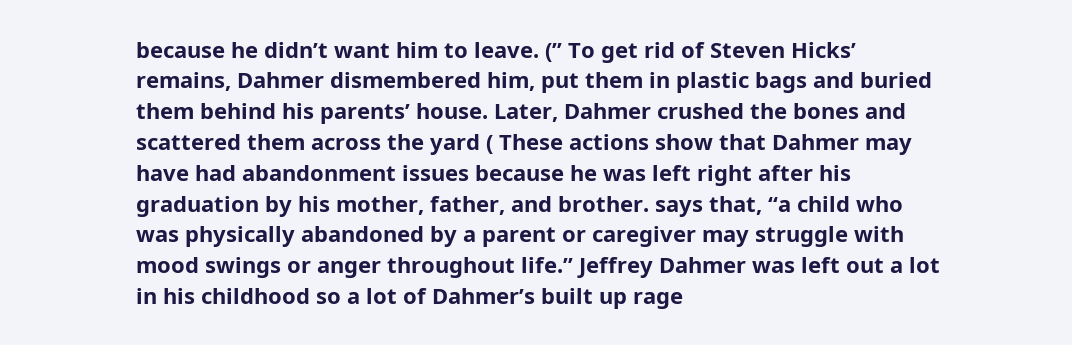because he didn’t want him to leave. (” To get rid of Steven Hicks’ remains, Dahmer dismembered him, put them in plastic bags and buried them behind his parents’ house. Later, Dahmer crushed the bones and scattered them across the yard ( These actions show that Dahmer may have had abandonment issues because he was left right after his graduation by his mother, father, and brother. says that, “a child who was physically abandoned by a parent or caregiver may struggle with mood swings or anger throughout life.” Jeffrey Dahmer was left out a lot in his childhood so a lot of Dahmer’s built up rage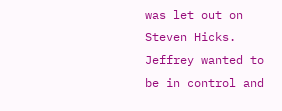was let out on Steven Hicks. Jeffrey wanted to be in control and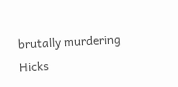brutally murdering Hicks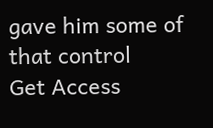gave him some of that control
Get Access